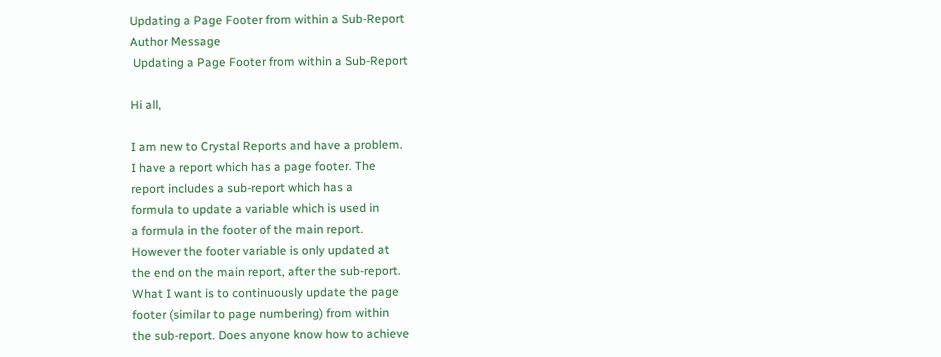Updating a Page Footer from within a Sub-Report
Author Message
 Updating a Page Footer from within a Sub-Report

Hi all,

I am new to Crystal Reports and have a problem.
I have a report which has a page footer. The
report includes a sub-report which has a
formula to update a variable which is used in
a formula in the footer of the main report.
However the footer variable is only updated at
the end on the main report, after the sub-report.
What I want is to continuously update the page
footer (similar to page numbering) from within
the sub-report. Does anyone know how to achieve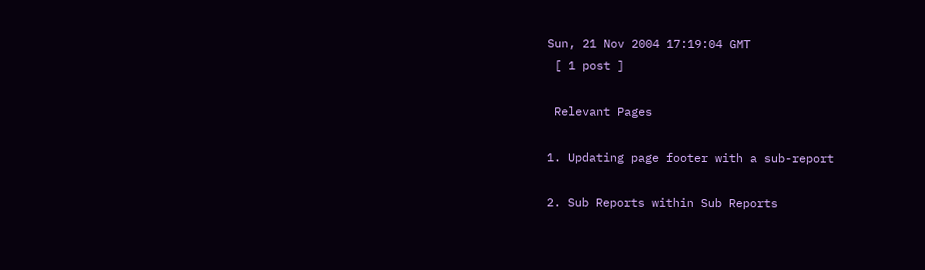Sun, 21 Nov 2004 17:19:04 GMT
 [ 1 post ]

 Relevant Pages

1. Updating page footer with a sub-report

2. Sub Reports within Sub Reports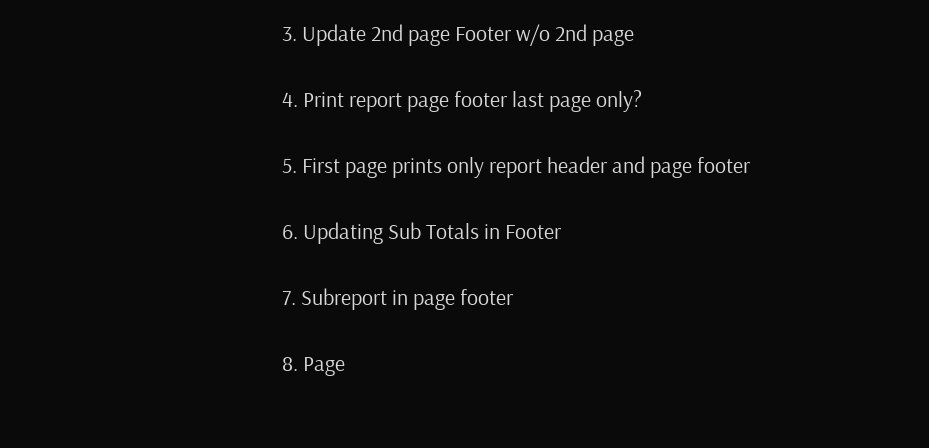3. Update 2nd page Footer w/o 2nd page

4. Print report page footer last page only?

5. First page prints only report header and page footer

6. Updating Sub Totals in Footer

7. Subreport in page footer

8. Page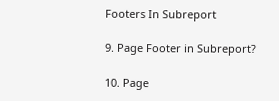Footers In Subreport

9. Page Footer in Subreport?

10. Page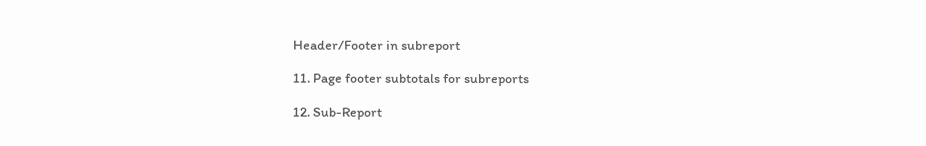Header/Footer in subreport

11. Page footer subtotals for subreports

12. Sub-Report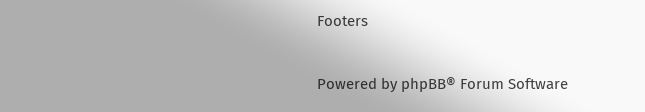Footers


Powered by phpBB® Forum Software